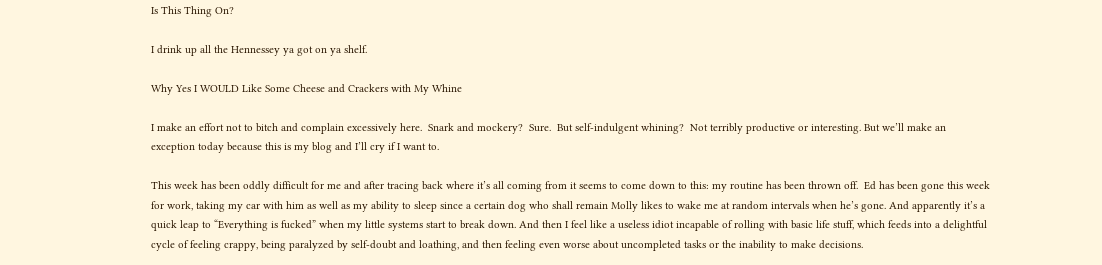Is This Thing On?

I drink up all the Hennessey ya got on ya shelf.

Why Yes I WOULD Like Some Cheese and Crackers with My Whine

I make an effort not to bitch and complain excessively here.  Snark and mockery?  Sure.  But self-indulgent whining?  Not terribly productive or interesting. But we’ll make an exception today because this is my blog and I’ll cry if I want to.

This week has been oddly difficult for me and after tracing back where it’s all coming from it seems to come down to this: my routine has been thrown off.  Ed has been gone this week for work, taking my car with him as well as my ability to sleep since a certain dog who shall remain Molly likes to wake me at random intervals when he’s gone. And apparently it’s a quick leap to “Everything is fucked” when my little systems start to break down. And then I feel like a useless idiot incapable of rolling with basic life stuff, which feeds into a delightful cycle of feeling crappy, being paralyzed by self-doubt and loathing, and then feeling even worse about uncompleted tasks or the inability to make decisions.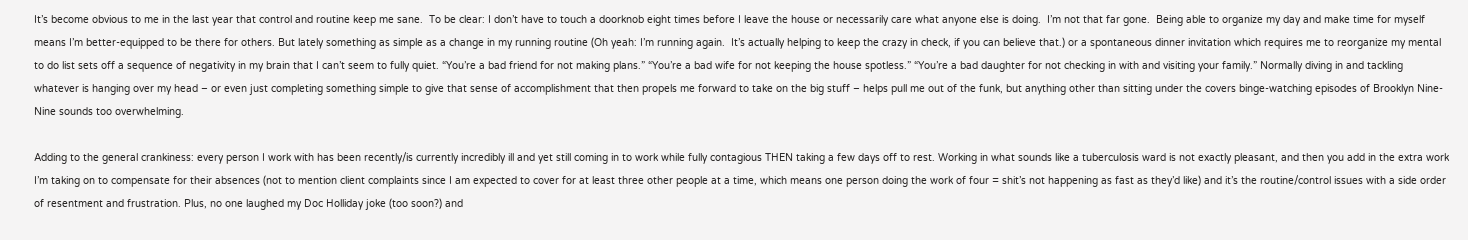It’s become obvious to me in the last year that control and routine keep me sane.  To be clear: I don’t have to touch a doorknob eight times before I leave the house or necessarily care what anyone else is doing.  I’m not that far gone.  Being able to organize my day and make time for myself means I’m better-equipped to be there for others. But lately something as simple as a change in my running routine (Oh yeah: I’m running again.  It’s actually helping to keep the crazy in check, if you can believe that.) or a spontaneous dinner invitation which requires me to reorganize my mental to do list sets off a sequence of negativity in my brain that I can’t seem to fully quiet. “You’re a bad friend for not making plans.” “You’re a bad wife for not keeping the house spotless.” “You’re a bad daughter for not checking in with and visiting your family.” Normally diving in and tackling whatever is hanging over my head – or even just completing something simple to give that sense of accomplishment that then propels me forward to take on the big stuff – helps pull me out of the funk, but anything other than sitting under the covers binge-watching episodes of Brooklyn Nine-Nine sounds too overwhelming.

Adding to the general crankiness: every person I work with has been recently/is currently incredibly ill and yet still coming in to work while fully contagious THEN taking a few days off to rest. Working in what sounds like a tuberculosis ward is not exactly pleasant, and then you add in the extra work I’m taking on to compensate for their absences (not to mention client complaints since I am expected to cover for at least three other people at a time, which means one person doing the work of four = shit’s not happening as fast as they’d like) and it’s the routine/control issues with a side order of resentment and frustration. Plus, no one laughed my Doc Holliday joke (too soon?) and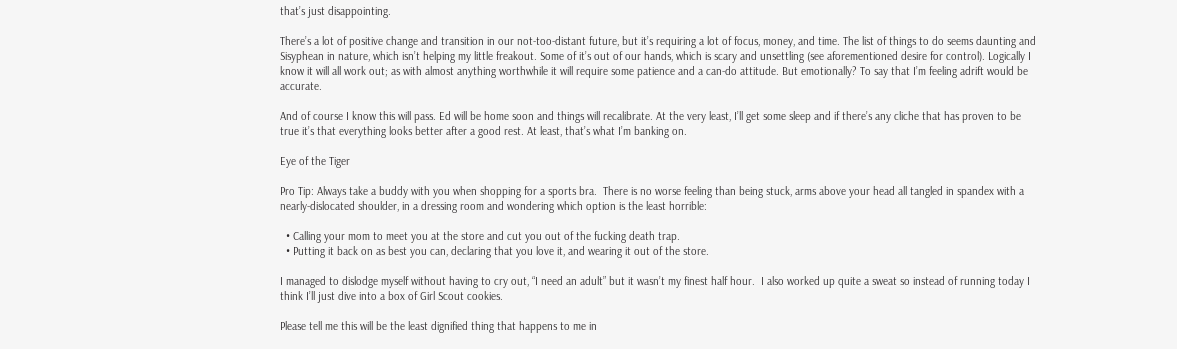that’s just disappointing.

There’s a lot of positive change and transition in our not-too-distant future, but it’s requiring a lot of focus, money, and time. The list of things to do seems daunting and Sisyphean in nature, which isn’t helping my little freakout. Some of it’s out of our hands, which is scary and unsettling (see aforementioned desire for control). Logically I know it will all work out; as with almost anything worthwhile it will require some patience and a can-do attitude. But emotionally? To say that I’m feeling adrift would be accurate.

And of course I know this will pass. Ed will be home soon and things will recalibrate. At the very least, I’ll get some sleep and if there’s any cliche that has proven to be true it’s that everything looks better after a good rest. At least, that’s what I’m banking on.

Eye of the Tiger

Pro Tip: Always take a buddy with you when shopping for a sports bra.  There is no worse feeling than being stuck, arms above your head all tangled in spandex with a nearly-dislocated shoulder, in a dressing room and wondering which option is the least horrible:

  • Calling your mom to meet you at the store and cut you out of the fucking death trap.
  • Putting it back on as best you can, declaring that you love it, and wearing it out of the store.

I managed to dislodge myself without having to cry out, “I need an adult” but it wasn’t my finest half hour.  I also worked up quite a sweat so instead of running today I think I’ll just dive into a box of Girl Scout cookies.

Please tell me this will be the least dignified thing that happens to me in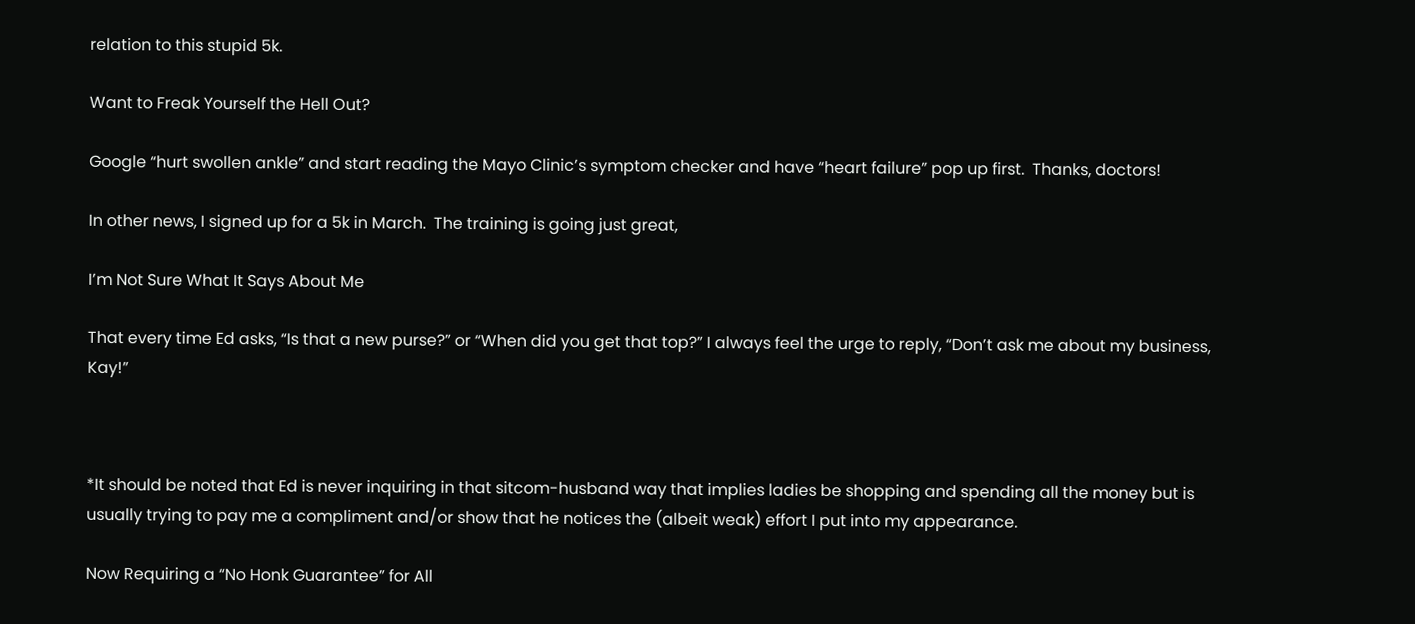relation to this stupid 5k.

Want to Freak Yourself the Hell Out?

Google “hurt swollen ankle” and start reading the Mayo Clinic’s symptom checker and have “heart failure” pop up first.  Thanks, doctors!

In other news, I signed up for a 5k in March.  The training is going just great,

I’m Not Sure What It Says About Me

That every time Ed asks, “Is that a new purse?” or “When did you get that top?” I always feel the urge to reply, “Don’t ask me about my business, Kay!”



*It should be noted that Ed is never inquiring in that sitcom-husband way that implies ladies be shopping and spending all the money but is usually trying to pay me a compliment and/or show that he notices the (albeit weak) effort I put into my appearance.

Now Requiring a “No Honk Guarantee” for All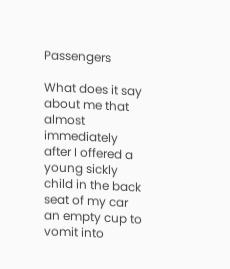Passengers

What does it say about me that almost immediately after I offered a young sickly child in the back seat of my car an empty cup to vomit into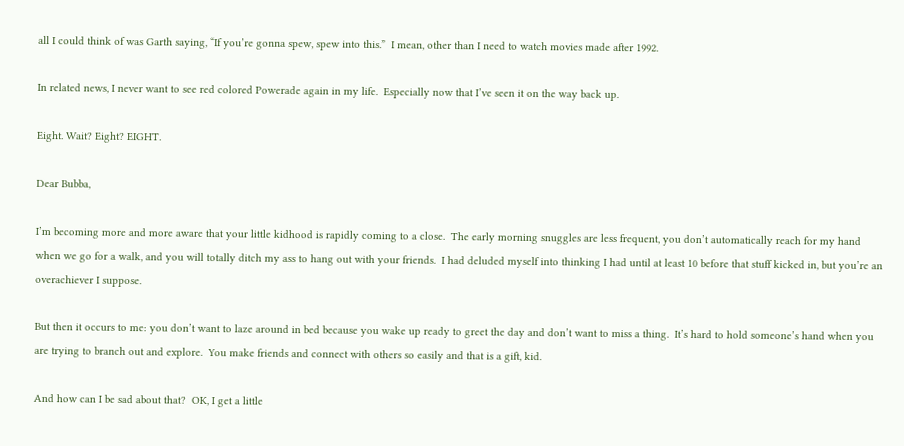all I could think of was Garth saying, “If you’re gonna spew, spew into this.”  I mean, other than I need to watch movies made after 1992.

In related news, I never want to see red colored Powerade again in my life.  Especially now that I’ve seen it on the way back up.

Eight. Wait? Eight? EIGHT.

Dear Bubba,

I’m becoming more and more aware that your little kidhood is rapidly coming to a close.  The early morning snuggles are less frequent, you don’t automatically reach for my hand when we go for a walk, and you will totally ditch my ass to hang out with your friends.  I had deluded myself into thinking I had until at least 10 before that stuff kicked in, but you’re an overachiever I suppose.

But then it occurs to me: you don’t want to laze around in bed because you wake up ready to greet the day and don’t want to miss a thing.  It’s hard to hold someone’s hand when you are trying to branch out and explore.  You make friends and connect with others so easily and that is a gift, kid.

And how can I be sad about that?  OK, I get a little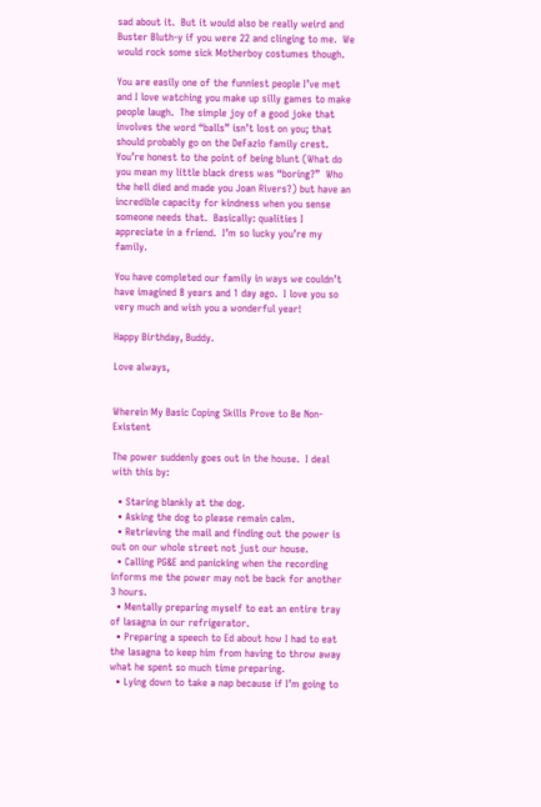sad about it.  But it would also be really weird and Buster Bluth-y if you were 22 and clinging to me.  We would rock some sick Motherboy costumes though.

You are easily one of the funniest people I’ve met and I love watching you make up silly games to make people laugh.  The simple joy of a good joke that involves the word “balls” isn’t lost on you; that should probably go on the DeFazio family crest.  You’re honest to the point of being blunt (What do you mean my little black dress was “boring?”  Who the hell died and made you Joan Rivers?) but have an incredible capacity for kindness when you sense someone needs that.  Basically: qualities I appreciate in a friend.  I’m so lucky you’re my family.

You have completed our family in ways we couldn’t have imagined 8 years and 1 day ago.  I love you so very much and wish you a wonderful year!

Happy Birthday, Buddy.

Love always,


Wherein My Basic Coping Skills Prove to Be Non-Existent

The power suddenly goes out in the house.  I deal with this by:

  • Staring blankly at the dog.
  • Asking the dog to please remain calm.
  • Retrieving the mail and finding out the power is out on our whole street not just our house.
  • Calling PG&E and panicking when the recording informs me the power may not be back for another 3 hours.
  • Mentally preparing myself to eat an entire tray of lasagna in our refrigerator.
  • Preparing a speech to Ed about how I had to eat the lasagna to keep him from having to throw away what he spent so much time preparing.
  • Lying down to take a nap because if I’m going to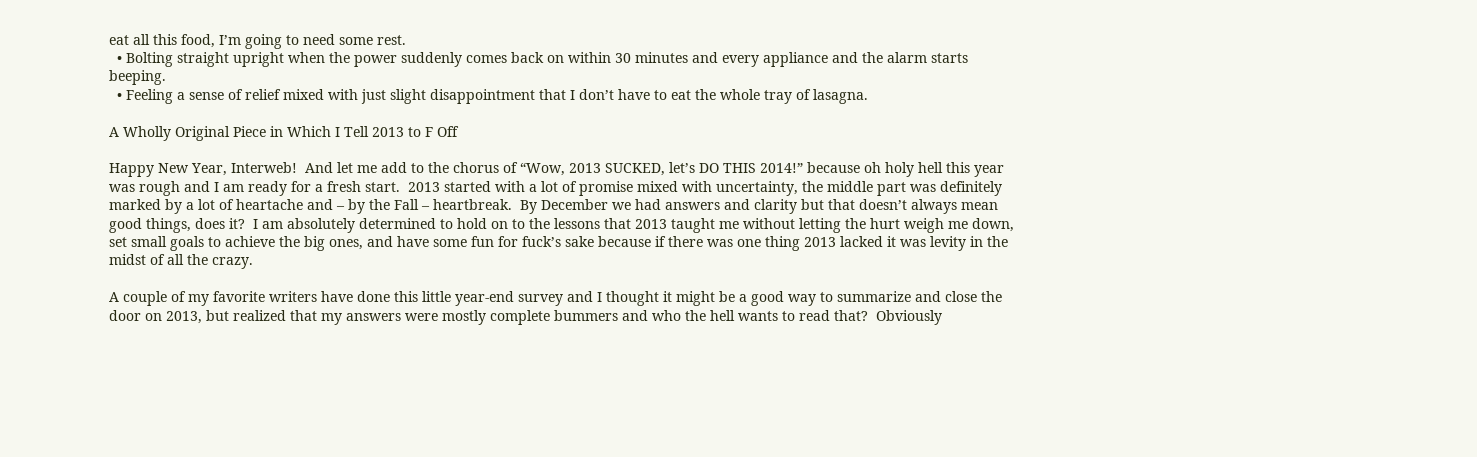eat all this food, I’m going to need some rest.
  • Bolting straight upright when the power suddenly comes back on within 30 minutes and every appliance and the alarm starts beeping.
  • Feeling a sense of relief mixed with just slight disappointment that I don’t have to eat the whole tray of lasagna.

A Wholly Original Piece in Which I Tell 2013 to F Off

Happy New Year, Interweb!  And let me add to the chorus of “Wow, 2013 SUCKED, let’s DO THIS 2014!” because oh holy hell this year was rough and I am ready for a fresh start.  2013 started with a lot of promise mixed with uncertainty, the middle part was definitely marked by a lot of heartache and – by the Fall – heartbreak.  By December we had answers and clarity but that doesn’t always mean good things, does it?  I am absolutely determined to hold on to the lessons that 2013 taught me without letting the hurt weigh me down, set small goals to achieve the big ones, and have some fun for fuck’s sake because if there was one thing 2013 lacked it was levity in the midst of all the crazy.

A couple of my favorite writers have done this little year-end survey and I thought it might be a good way to summarize and close the door on 2013, but realized that my answers were mostly complete bummers and who the hell wants to read that?  Obviously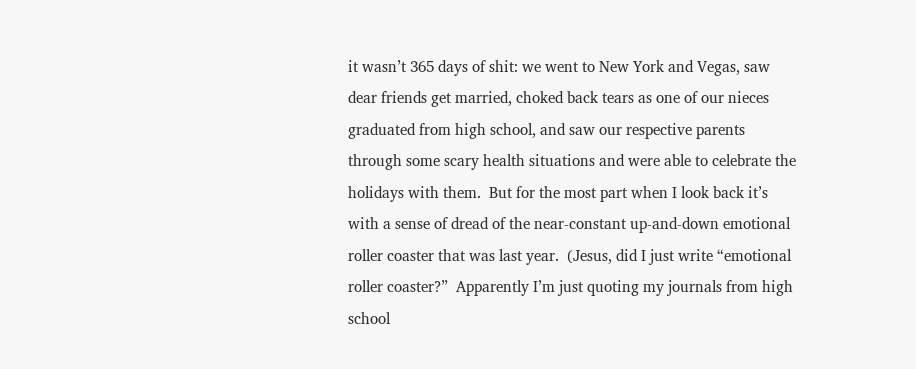it wasn’t 365 days of shit: we went to New York and Vegas, saw dear friends get married, choked back tears as one of our nieces graduated from high school, and saw our respective parents through some scary health situations and were able to celebrate the holidays with them.  But for the most part when I look back it’s with a sense of dread of the near-constant up-and-down emotional roller coaster that was last year.  (Jesus, did I just write “emotional roller coaster?”  Apparently I’m just quoting my journals from high school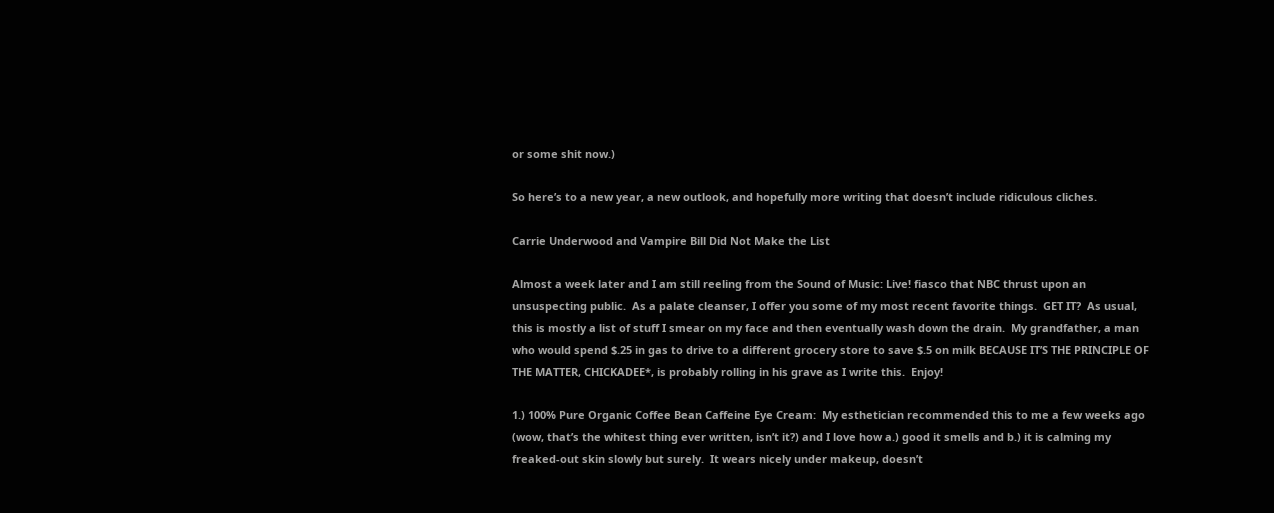or some shit now.)

So here’s to a new year, a new outlook, and hopefully more writing that doesn’t include ridiculous cliches.

Carrie Underwood and Vampire Bill Did Not Make the List

Almost a week later and I am still reeling from the Sound of Music: Live! fiasco that NBC thrust upon an unsuspecting public.  As a palate cleanser, I offer you some of my most recent favorite things.  GET IT?  As usual, this is mostly a list of stuff I smear on my face and then eventually wash down the drain.  My grandfather, a man who would spend $.25 in gas to drive to a different grocery store to save $.5 on milk BECAUSE IT’S THE PRINCIPLE OF THE MATTER, CHICKADEE*, is probably rolling in his grave as I write this.  Enjoy!

1.) 100% Pure Organic Coffee Bean Caffeine Eye Cream:  My esthetician recommended this to me a few weeks ago (wow, that’s the whitest thing ever written, isn’t it?) and I love how a.) good it smells and b.) it is calming my freaked-out skin slowly but surely.  It wears nicely under makeup, doesn’t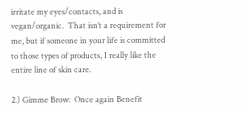irritate my eyes/contacts, and is vegan/organic.  That isn’t a requirement for me, but if someone in your life is committed to those types of products, I really like the entire line of skin care.

2.) Gimme Brow:  Once again Benefit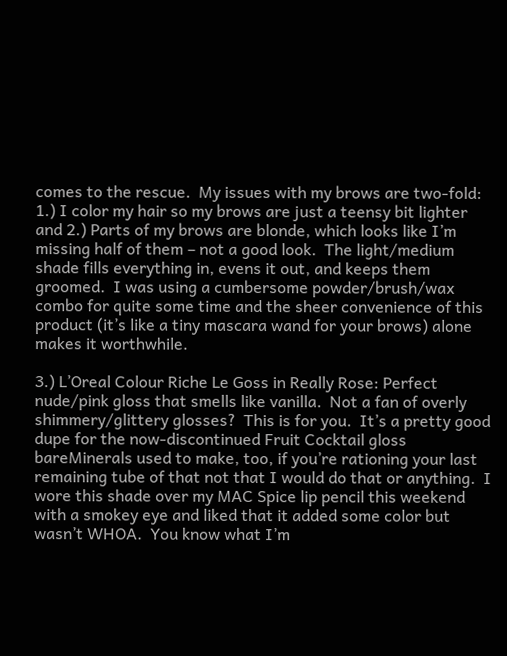comes to the rescue.  My issues with my brows are two-fold: 1.) I color my hair so my brows are just a teensy bit lighter and 2.) Parts of my brows are blonde, which looks like I’m missing half of them – not a good look.  The light/medium shade fills everything in, evens it out, and keeps them groomed.  I was using a cumbersome powder/brush/wax combo for quite some time and the sheer convenience of this product (it’s like a tiny mascara wand for your brows) alone makes it worthwhile.

3.) L’Oreal Colour Riche Le Goss in Really Rose: Perfect nude/pink gloss that smells like vanilla.  Not a fan of overly shimmery/glittery glosses?  This is for you.  It’s a pretty good dupe for the now-discontinued Fruit Cocktail gloss bareMinerals used to make, too, if you’re rationing your last remaining tube of that not that I would do that or anything.  I wore this shade over my MAC Spice lip pencil this weekend with a smokey eye and liked that it added some color but wasn’t WHOA.  You know what I’m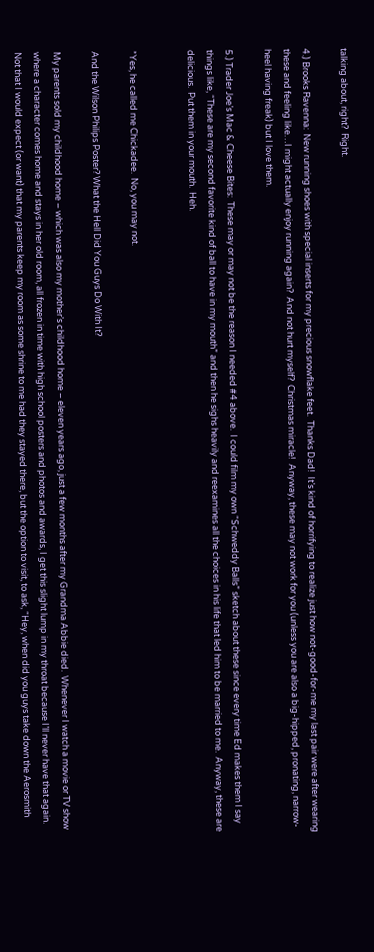talking about, right?  Right.

4.) Brooks Ravenna:  New running shoes with special inserts for my precious snowflake feet.  Thanks Dad!  It’s kind of horrifying to realize just how not-good-for-me my last pair were after wearing these and feeling like…I might actually enjoy running again?  And not hurt myself?  Christmas miracle!  Anyway, these may not work for you (unless you are also a big-hipped, pronating, narrow-heel having freak) but I love them.

5.) Trader Joe’s Mac & Cheese Bites:  These may or may not be the reason I needed #4 above.  I could film my own “Schweddy Balls” sketch about these since every time Ed makes them I say things like, “These are my second favorite kind of ball to have in my mouth” and then he sighs heavily and reexamines all the choices in his life that led him to be married to me.  Anyway, these are delicious.  Put them in your mouth.  Heh.


*Yes, he called me Chickadee.  No, you may not.

And the Wilson Philips Poster? What the Hell Did You Guys Do With It?

My parents sold my childhood home – which was also my mother’s childhood home – eleven years ago, just a few months after my Grandma Abbie died.  Whenever I watch a movie or TV show where a character comes home and stays in her old room, all frozen in time with high school posters and photos and awards, I get this slight lump in my throat because I’ll never have that again.  Not that I would expect (or want) that my parents keep my room as some shrine to me had they stayed there, but the option to visit, to ask, “Hey, when did you guys take down the Aerosmith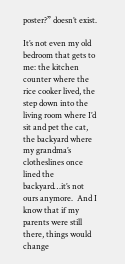poster?” doesn’t exist.

It’s not even my old bedroom that gets to me: the kitchen counter where the rice cooker lived, the step down into the living room where I’d sit and pet the cat, the backyard where my grandma’s clotheslines once lined the backyard…it’s not ours anymore.  And I know that if my parents were still there, things would change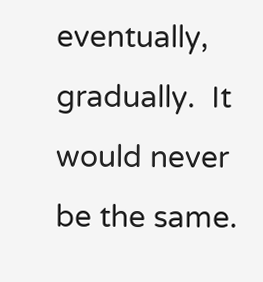eventually, gradually.  It would never be the same.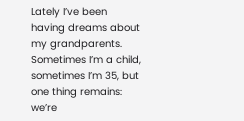Lately I’ve been having dreams about my grandparents.  Sometimes I’m a child, sometimes I’m 35, but one thing remains: we’re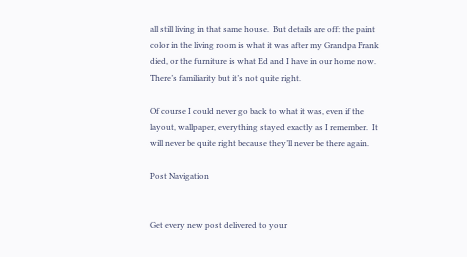all still living in that same house.  But details are off: the paint color in the living room is what it was after my Grandpa Frank died, or the furniture is what Ed and I have in our home now.  There’s familiarity but it’s not quite right.

Of course I could never go back to what it was, even if the layout, wallpaper, everything stayed exactly as I remember.  It will never be quite right because they’ll never be there again.

Post Navigation


Get every new post delivered to your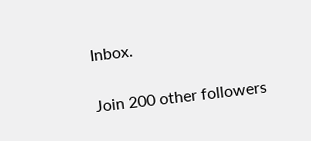Inbox.

Join 200 other followers